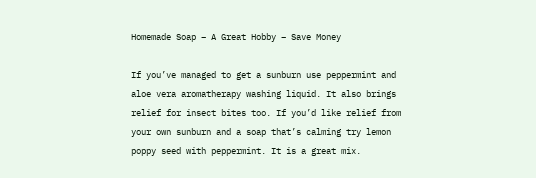Homemade Soap – A Great Hobby – Save Money

If you’ve managed to get a sunburn use peppermint and aloe vera aromatherapy washing liquid. It also brings relief for insect bites too. If you’d like relief from your own sunburn and a soap that’s calming try lemon poppy seed with peppermint. It is a great mix.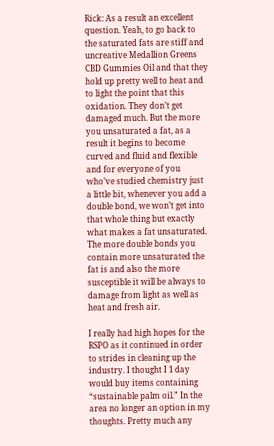Rick: As a result an excellent question. Yeah, to go back to the saturated fats are stiff and uncreative Medallion Greens CBD Gummies Oil and that they hold up pretty well to heat and to light the point that this oxidation. They don’t get damaged much. But the more you unsaturated a fat, as a result it begins to become curved and fluid and flexible and for everyone of you who’ve studied chemistry just a little bit, whenever you add a double bond, we won’t get into that whole thing but exactly what makes a fat unsaturated. The more double bonds you contain more unsaturated the fat is and also the more susceptible it will be always to damage from light as well as heat and fresh air.

I really had high hopes for the RSPO as it continued in order to strides in cleaning up the industry. I thought I 1 day would buy items containing “sustainable palm oil.” In the area no longer an option in my thoughts. Pretty much any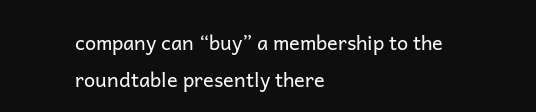company can “buy” a membership to the roundtable presently there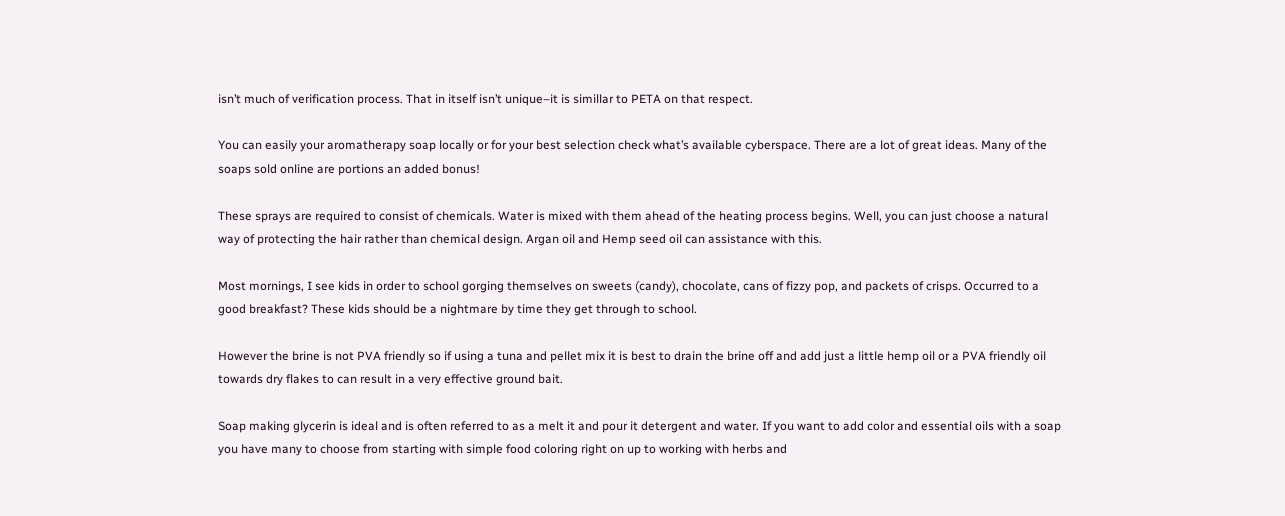isn’t much of verification process. That in itself isn’t unique–it is simillar to PETA on that respect.

You can easily your aromatherapy soap locally or for your best selection check what’s available cyberspace. There are a lot of great ideas. Many of the soaps sold online are portions an added bonus!

These sprays are required to consist of chemicals. Water is mixed with them ahead of the heating process begins. Well, you can just choose a natural way of protecting the hair rather than chemical design. Argan oil and Hemp seed oil can assistance with this.

Most mornings, I see kids in order to school gorging themselves on sweets (candy), chocolate, cans of fizzy pop, and packets of crisps. Occurred to a good breakfast? These kids should be a nightmare by time they get through to school.

However the brine is not PVA friendly so if using a tuna and pellet mix it is best to drain the brine off and add just a little hemp oil or a PVA friendly oil towards dry flakes to can result in a very effective ground bait.

Soap making glycerin is ideal and is often referred to as a melt it and pour it detergent and water. If you want to add color and essential oils with a soap you have many to choose from starting with simple food coloring right on up to working with herbs and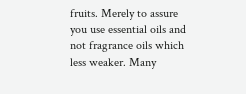fruits. Merely to assure you use essential oils and not fragrance oils which less weaker. Many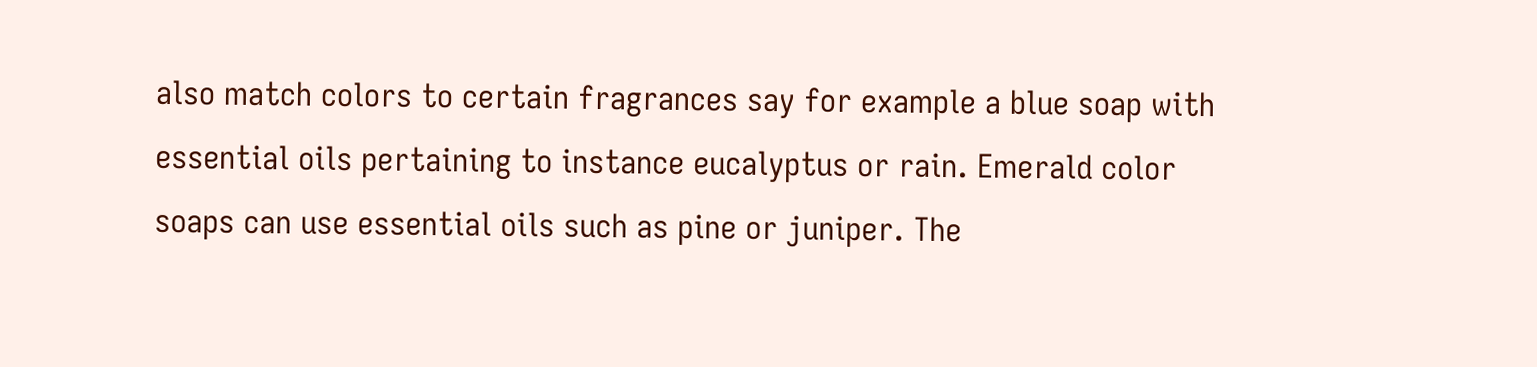also match colors to certain fragrances say for example a blue soap with essential oils pertaining to instance eucalyptus or rain. Emerald color soaps can use essential oils such as pine or juniper. The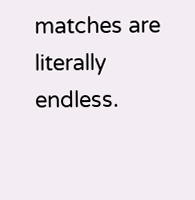matches are literally endless.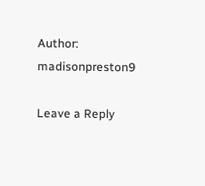Author: madisonpreston9

Leave a Reply